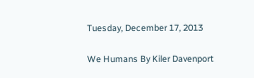Tuesday, December 17, 2013

We Humans By Kiler Davenport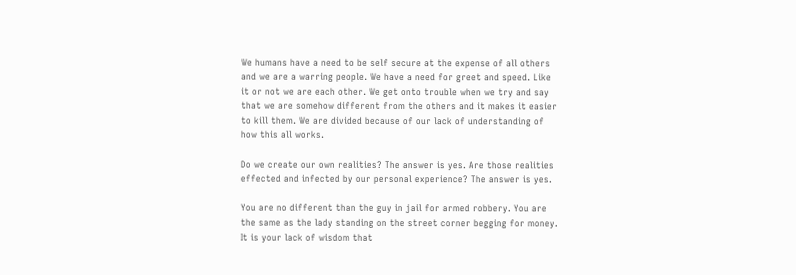We humans have a need to be self secure at the expense of all others and we are a warring people. We have a need for greet and speed. Like it or not we are each other. We get onto trouble when we try and say that we are somehow different from the others and it makes it easier to kill them. We are divided because of our lack of understanding of how this all works.

Do we create our own realities? The answer is yes. Are those realities effected and infected by our personal experience? The answer is yes.

You are no different than the guy in jail for armed robbery. You are the same as the lady standing on the street corner begging for money. It is your lack of wisdom that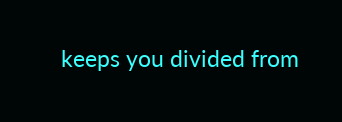keeps you divided from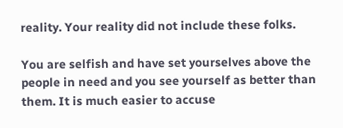reality. Your reality did not include these folks.

You are selfish and have set yourselves above the people in need and you see yourself as better than them. It is much easier to accuse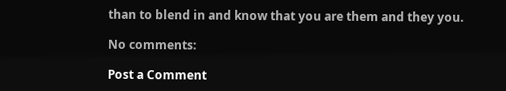than to blend in and know that you are them and they you.

No comments:

Post a Comment